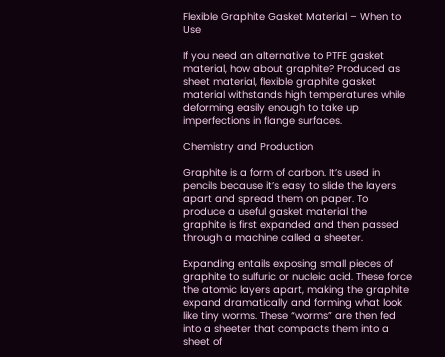Flexible Graphite Gasket Material – When to Use

If you need an alternative to PTFE gasket material, how about graphite? Produced as sheet material, flexible graphite gasket material withstands high temperatures while deforming easily enough to take up imperfections in flange surfaces.

Chemistry and Production

Graphite is a form of carbon. It’s used in pencils because it’s easy to slide the layers apart and spread them on paper. To produce a useful gasket material the graphite is first expanded and then passed through a machine called a sheeter.

Expanding entails exposing small pieces of graphite to sulfuric or nucleic acid. These force the atomic layers apart, making the graphite expand dramatically and forming what look like tiny worms. These “worms” are then fed into a sheeter that compacts them into a sheet of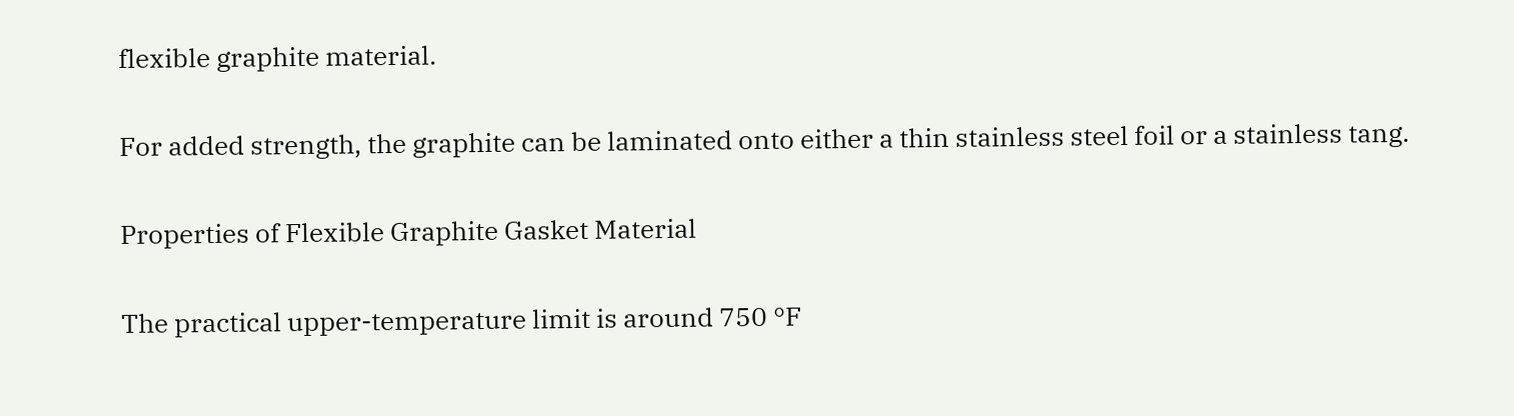flexible graphite material.

For added strength, the graphite can be laminated onto either a thin stainless steel foil or a stainless tang.

Properties of Flexible Graphite Gasket Material

The practical upper-temperature limit is around 750 °F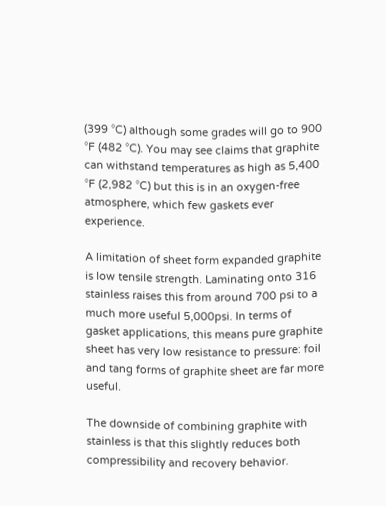(399 °C) although some grades will go to 900 °F (482 °C). You may see claims that graphite can withstand temperatures as high as 5,400 °F (2,982 °C) but this is in an oxygen-free atmosphere, which few gaskets ever experience.

A limitation of sheet form expanded graphite is low tensile strength. Laminating onto 316 stainless raises this from around 700 psi to a much more useful 5,000psi. In terms of gasket applications, this means pure graphite sheet has very low resistance to pressure: foil and tang forms of graphite sheet are far more useful.

The downside of combining graphite with stainless is that this slightly reduces both compressibility and recovery behavior.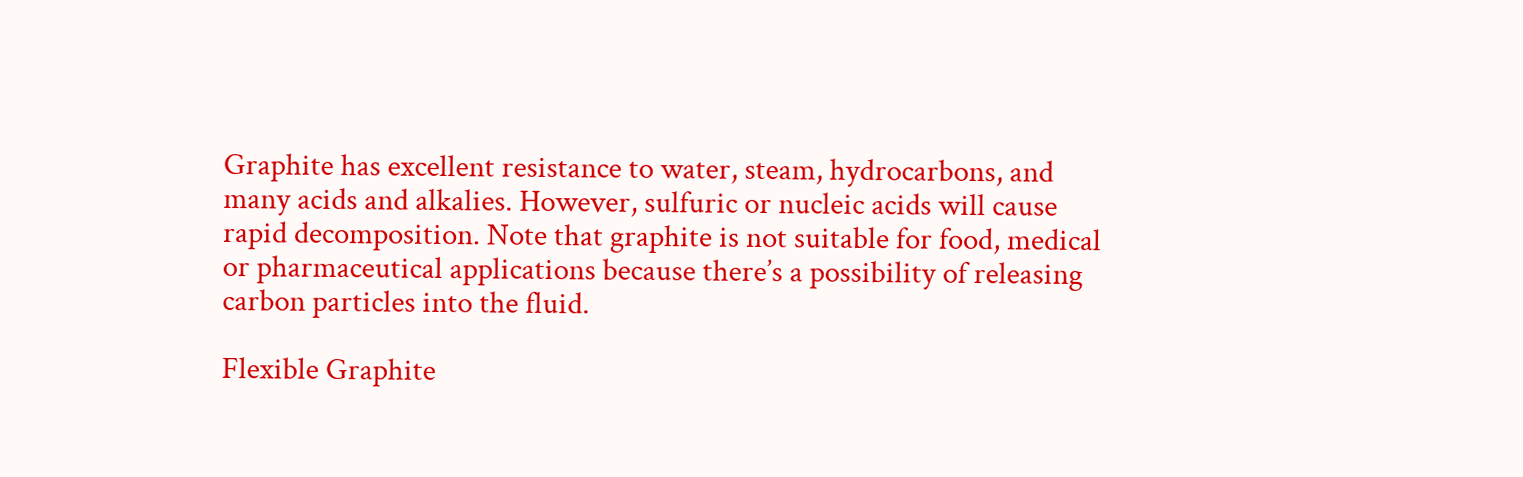Graphite has excellent resistance to water, steam, hydrocarbons, and many acids and alkalies. However, sulfuric or nucleic acids will cause rapid decomposition. Note that graphite is not suitable for food, medical or pharmaceutical applications because there’s a possibility of releasing carbon particles into the fluid.

Flexible Graphite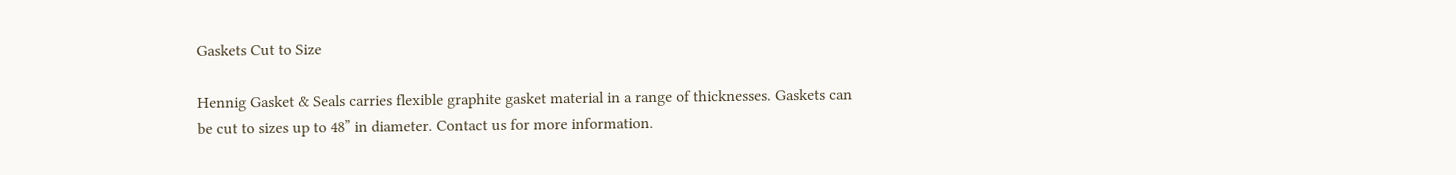Gaskets Cut to Size

Hennig Gasket & Seals carries flexible graphite gasket material in a range of thicknesses. Gaskets can be cut to sizes up to 48” in diameter. Contact us for more information.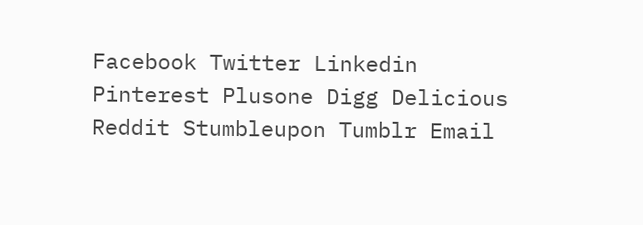Facebook Twitter Linkedin Pinterest Plusone Digg Delicious Reddit Stumbleupon Tumblr Email